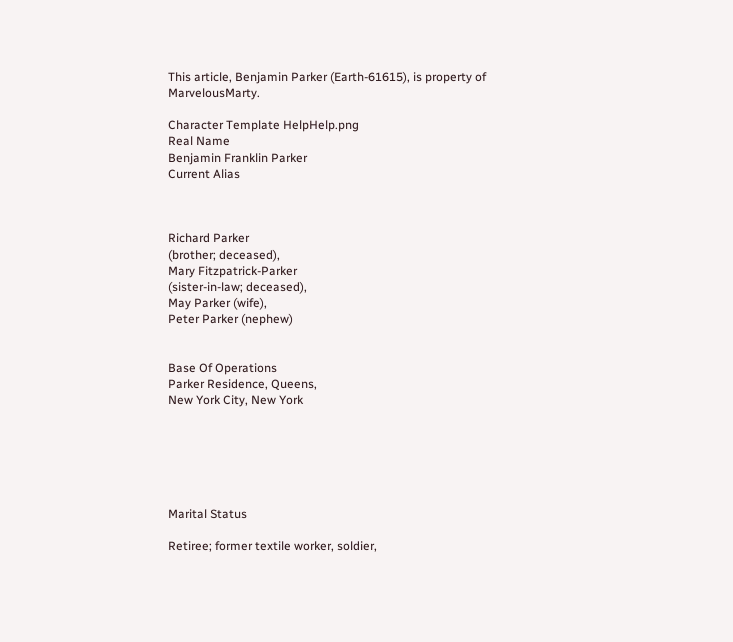This article, Benjamin Parker (Earth-61615), is property of MarvelousMarty.

Character Template HelpHelp.png
Real Name
Benjamin Franklin Parker
Current Alias



Richard Parker
(brother; deceased),
Mary Fitzpatrick-Parker
(sister-in-law; deceased),
May Parker (wife),
Peter Parker (nephew)


Base Of Operations
Parker Residence, Queens,
New York City, New York






Marital Status

Retiree; former textile worker, soldier,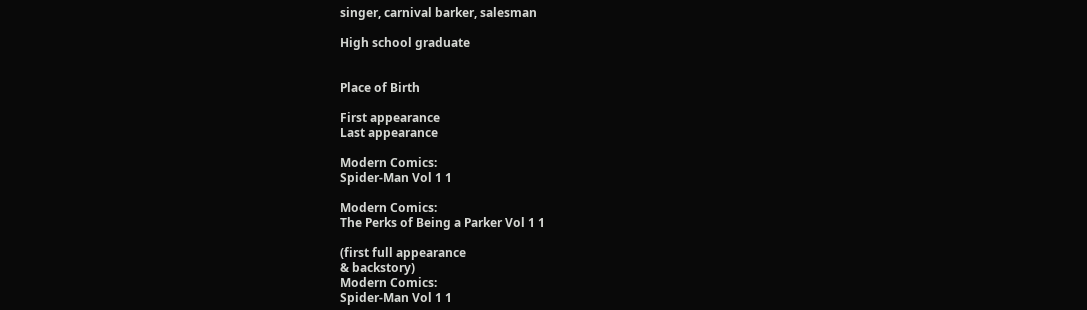singer, carnival barker, salesman

High school graduate


Place of Birth

First appearance
Last appearance

Modern Comics:
Spider-Man Vol 1 1

Modern Comics:
The Perks of Being a Parker Vol 1 1

(first full appearance
& backstory)
Modern Comics:
Spider-Man Vol 1 1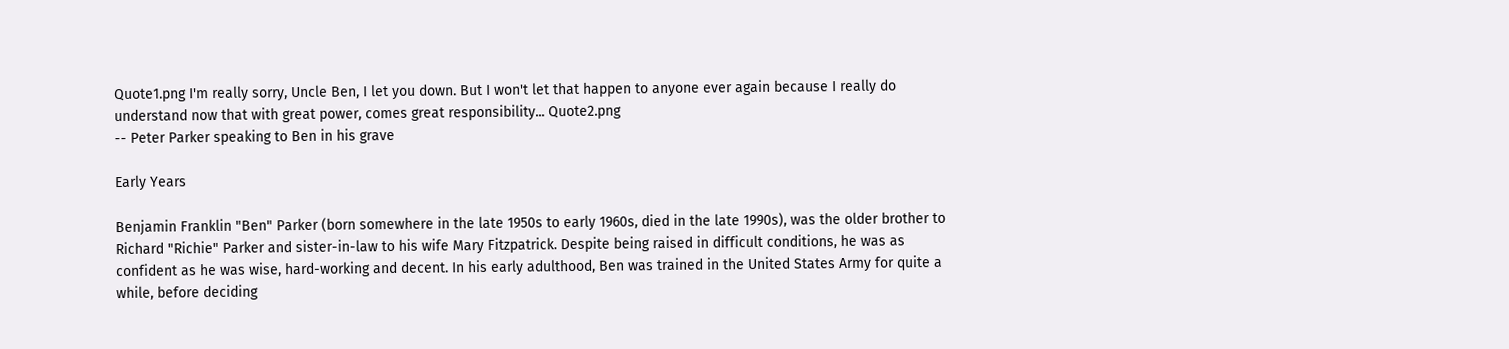Quote1.png I'm really sorry, Uncle Ben, I let you down. But I won't let that happen to anyone ever again because I really do understand now that with great power, comes great responsibility... Quote2.png
-- Peter Parker speaking to Ben in his grave

Early Years

Benjamin Franklin "Ben" Parker (born somewhere in the late 1950s to early 1960s, died in the late 1990s), was the older brother to Richard "Richie" Parker and sister-in-law to his wife Mary Fitzpatrick. Despite being raised in difficult conditions, he was as confident as he was wise, hard-working and decent. In his early adulthood, Ben was trained in the United States Army for quite a while, before deciding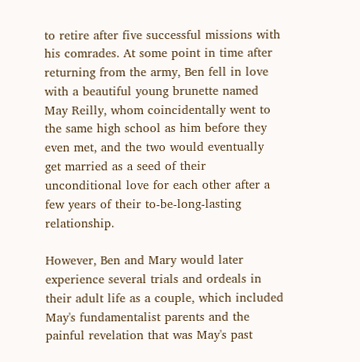to retire after five successful missions with his comrades. At some point in time after returning from the army, Ben fell in love with a beautiful young brunette named May Reilly, whom coincidentally went to the same high school as him before they even met, and the two would eventually get married as a seed of their unconditional love for each other after a few years of their to-be-long-lasting relationship.

However, Ben and Mary would later experience several trials and ordeals in their adult life as a couple, which included May's fundamentalist parents and the painful revelation that was May's past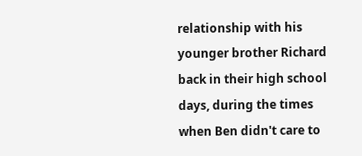relationship with his younger brother Richard back in their high school days, during the times when Ben didn't care to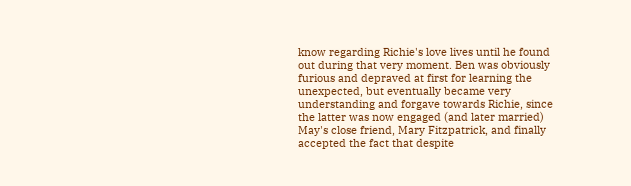know regarding Richie's love lives until he found out during that very moment. Ben was obviously furious and depraved at first for learning the unexpected, but eventually became very understanding and forgave towards Richie, since the latter was now engaged (and later married) May's close friend, Mary Fitzpatrick, and finally accepted the fact that despite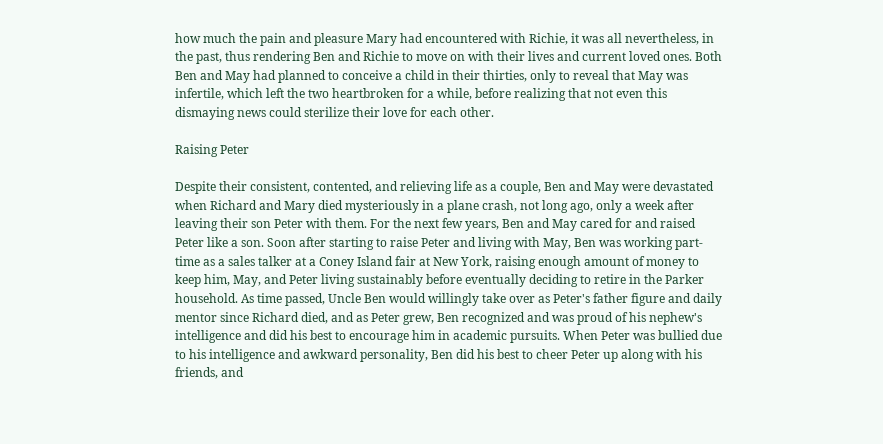how much the pain and pleasure Mary had encountered with Richie, it was all nevertheless, in the past, thus rendering Ben and Richie to move on with their lives and current loved ones. Both Ben and May had planned to conceive a child in their thirties, only to reveal that May was infertile, which left the two heartbroken for a while, before realizing that not even this dismaying news could sterilize their love for each other.

Raising Peter

Despite their consistent, contented, and relieving life as a couple, Ben and May were devastated when Richard and Mary died mysteriously in a plane crash, not long ago, only a week after leaving their son Peter with them. For the next few years, Ben and May cared for and raised Peter like a son. Soon after starting to raise Peter and living with May, Ben was working part-time as a sales talker at a Coney Island fair at New York, raising enough amount of money to keep him, May, and Peter living sustainably before eventually deciding to retire in the Parker household. As time passed, Uncle Ben would willingly take over as Peter's father figure and daily mentor since Richard died, and as Peter grew, Ben recognized and was proud of his nephew's intelligence and did his best to encourage him in academic pursuits. When Peter was bullied due to his intelligence and awkward personality, Ben did his best to cheer Peter up along with his friends, and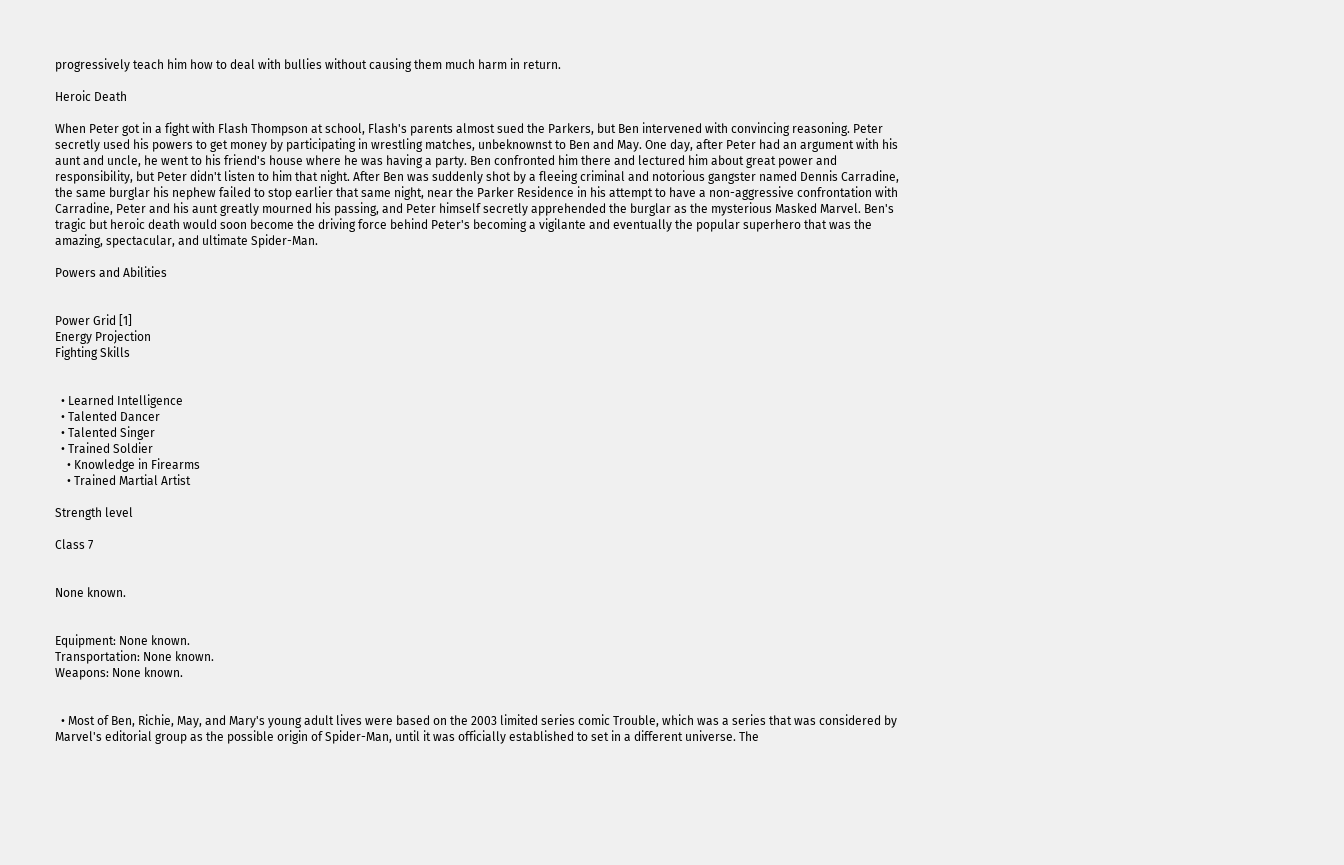progressively teach him how to deal with bullies without causing them much harm in return.

Heroic Death

When Peter got in a fight with Flash Thompson at school, Flash's parents almost sued the Parkers, but Ben intervened with convincing reasoning. Peter secretly used his powers to get money by participating in wrestling matches, unbeknownst to Ben and May. One day, after Peter had an argument with his aunt and uncle, he went to his friend's house where he was having a party. Ben confronted him there and lectured him about great power and responsibility, but Peter didn't listen to him that night. After Ben was suddenly shot by a fleeing criminal and notorious gangster named Dennis Carradine, the same burglar his nephew failed to stop earlier that same night, near the Parker Residence in his attempt to have a non-aggressive confrontation with Carradine, Peter and his aunt greatly mourned his passing, and Peter himself secretly apprehended the burglar as the mysterious Masked Marvel. Ben's tragic but heroic death would soon become the driving force behind Peter's becoming a vigilante and eventually the popular superhero that was the amazing, spectacular, and ultimate Spider-Man.

Powers and Abilities


Power Grid [1]
Energy Projection
Fighting Skills


  • Learned Intelligence
  • Talented Dancer
  • Talented Singer
  • Trained Soldier
    • Knowledge in Firearms
    • Trained Martial Artist

Strength level

Class 7


None known.


Equipment: None known.
Transportation: None known.
Weapons: None known.


  • Most of Ben, Richie, May, and Mary's young adult lives were based on the 2003 limited series comic Trouble, which was a series that was considered by Marvel's editorial group as the possible origin of Spider-Man, until it was officially established to set in a different universe. The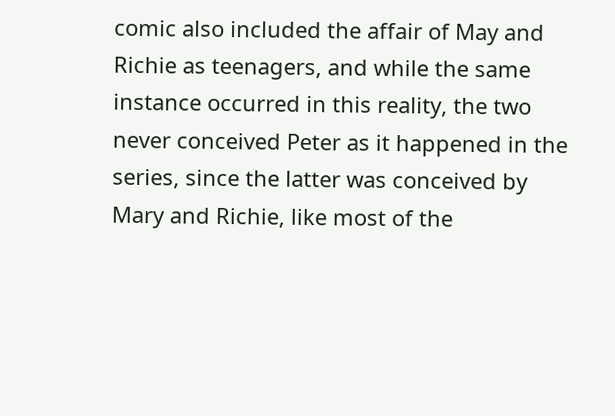comic also included the affair of May and Richie as teenagers, and while the same instance occurred in this reality, the two never conceived Peter as it happened in the series, since the latter was conceived by Mary and Richie, like most of the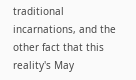traditional incarnations, and the other fact that this reality's May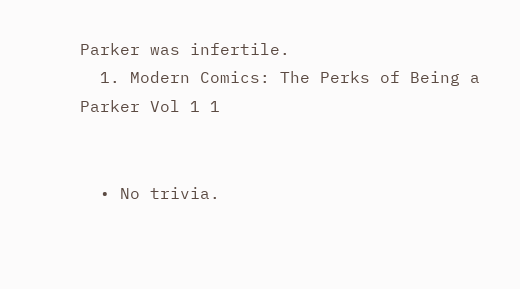Parker was infertile.
  1. Modern Comics: The Perks of Being a Parker Vol 1 1


  • No trivia.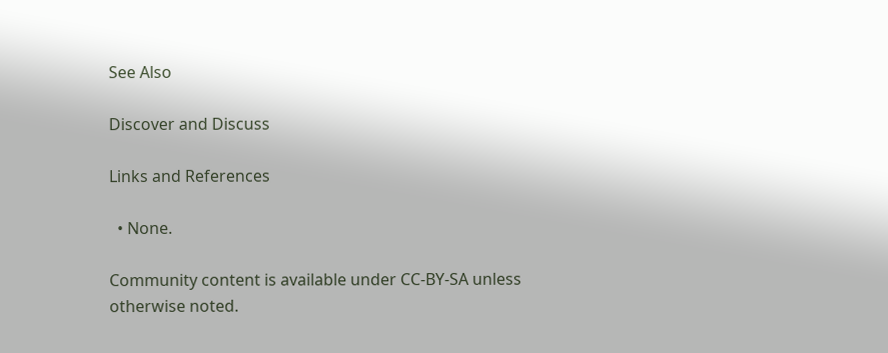See Also

Discover and Discuss

Links and References

  • None.

Community content is available under CC-BY-SA unless otherwise noted.